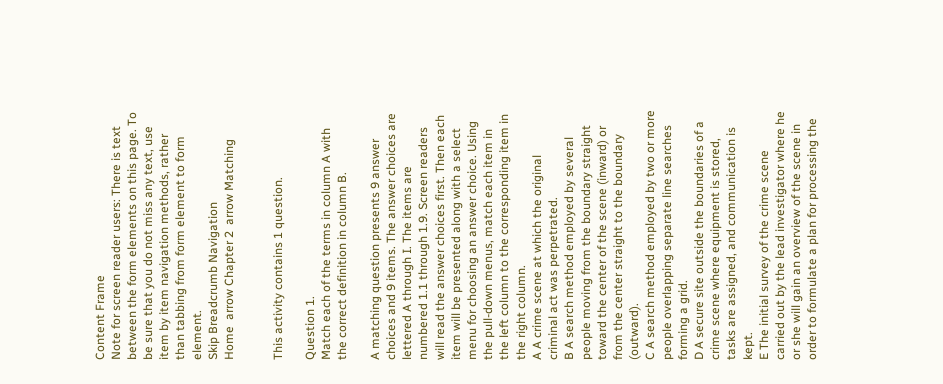Content Frame
Note for screen reader users: There is text between the form elements on this page. To be sure that you do not miss any text, use item by item navigation methods, rather than tabbing from form element to form element.
Skip Breadcrumb Navigation
Home  arrow Chapter 2  arrow Matching


This activity contains 1 question.

Question 1.
Match each of the terms in column A with the correct definition in column B.

A matching question presents 9 answer choices and 9 items. The answer choices are lettered A through I. The items are numbered 1.1 through 1.9. Screen readers will read the answer choices first. Then each item will be presented along with a select menu for choosing an answer choice. Using the pull-down menus, match each item in the left column to the corresponding item in the right column.
A A crime scene at which the original criminal act was perpetrated.
B A search method employed by several people moving from the boundary straight toward the center of the scene (inward) or from the center straight to the boundary (outward).
C A search method employed by two or more people overlapping separate line searches forming a grid.
D A secure site outside the boundaries of a crime scene where equipment is stored, tasks are assigned, and communication is kept.
E The initial survey of the crime scene carried out by the lead investigator where he or she will gain an overview of the scene in order to formulate a plan for processing the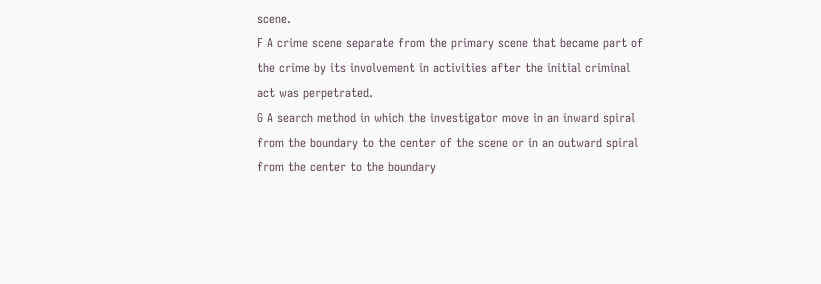scene.
F A crime scene separate from the primary scene that became part of the crime by its involvement in activities after the initial criminal act was perpetrated.
G A search method in which the investigator move in an inward spiral from the boundary to the center of the scene or in an outward spiral from the center to the boundary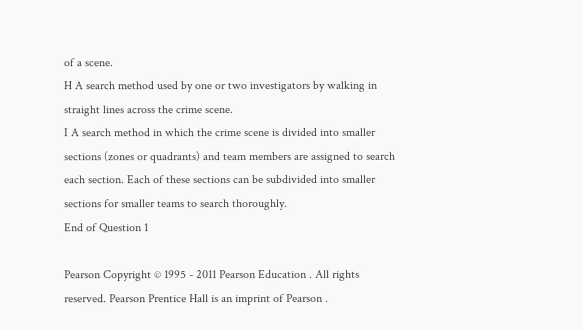of a scene.
H A search method used by one or two investigators by walking in straight lines across the crime scene.
I A search method in which the crime scene is divided into smaller sections (zones or quadrants) and team members are assigned to search each section. Each of these sections can be subdivided into smaller sections for smaller teams to search thoroughly.
End of Question 1

Pearson Copyright © 1995 - 2011 Pearson Education . All rights reserved. Pearson Prentice Hall is an imprint of Pearson .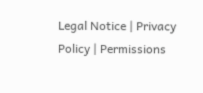Legal Notice | Privacy Policy | Permissions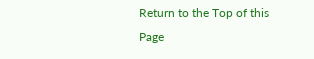Return to the Top of this Page